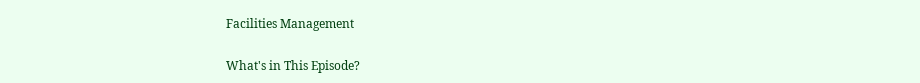Facilities Management

What's in This Episode?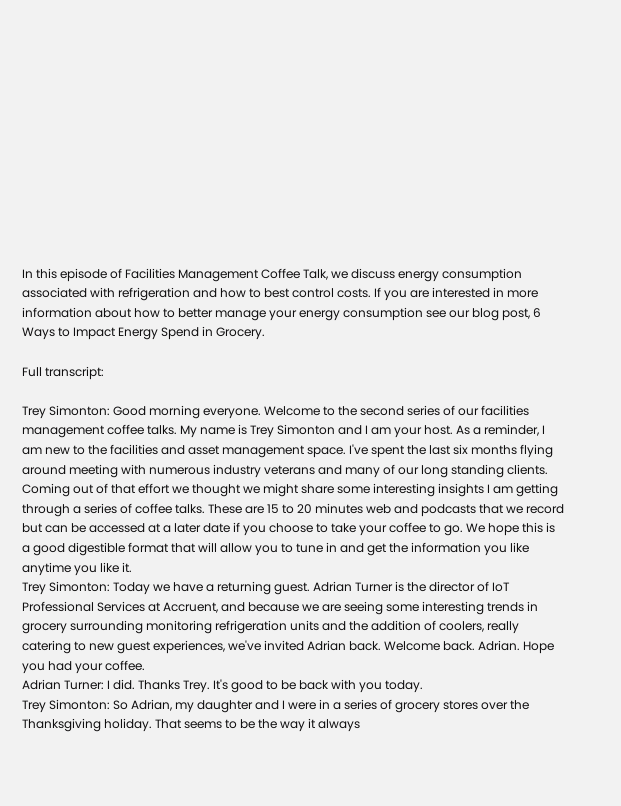In this episode of Facilities Management Coffee Talk, we discuss energy consumption associated with refrigeration and how to best control costs. If you are interested in more information about how to better manage your energy consumption see our blog post, 6 Ways to Impact Energy Spend in Grocery.

Full transcript:

Trey Simonton: Good morning everyone. Welcome to the second series of our facilities management coffee talks. My name is Trey Simonton and I am your host. As a reminder, I am new to the facilities and asset management space. I've spent the last six months flying around meeting with numerous industry veterans and many of our long standing clients. Coming out of that effort we thought we might share some interesting insights I am getting through a series of coffee talks. These are 15 to 20 minutes web and podcasts that we record but can be accessed at a later date if you choose to take your coffee to go. We hope this is a good digestible format that will allow you to tune in and get the information you like anytime you like it.
Trey Simonton: Today we have a returning guest. Adrian Turner is the director of IoT Professional Services at Accruent, and because we are seeing some interesting trends in grocery surrounding monitoring refrigeration units and the addition of coolers, really catering to new guest experiences, we've invited Adrian back. Welcome back. Adrian. Hope you had your coffee.
Adrian Turner: I did. Thanks Trey. It's good to be back with you today.
Trey Simonton: So Adrian, my daughter and I were in a series of grocery stores over the Thanksgiving holiday. That seems to be the way it always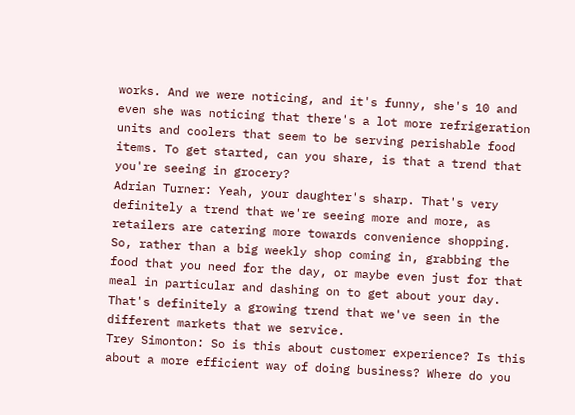works. And we were noticing, and it's funny, she's 10 and even she was noticing that there's a lot more refrigeration units and coolers that seem to be serving perishable food items. To get started, can you share, is that a trend that you're seeing in grocery?
Adrian Turner: Yeah, your daughter's sharp. That's very definitely a trend that we're seeing more and more, as retailers are catering more towards convenience shopping. So, rather than a big weekly shop coming in, grabbing the food that you need for the day, or maybe even just for that meal in particular and dashing on to get about your day. That's definitely a growing trend that we've seen in the different markets that we service.
Trey Simonton: So is this about customer experience? Is this about a more efficient way of doing business? Where do you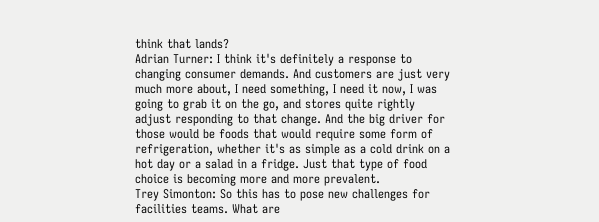think that lands?
Adrian Turner: I think it's definitely a response to changing consumer demands. And customers are just very much more about, I need something, I need it now, I was going to grab it on the go, and stores quite rightly adjust responding to that change. And the big driver for those would be foods that would require some form of refrigeration, whether it's as simple as a cold drink on a hot day or a salad in a fridge. Just that type of food choice is becoming more and more prevalent.
Trey Simonton: So this has to pose new challenges for facilities teams. What are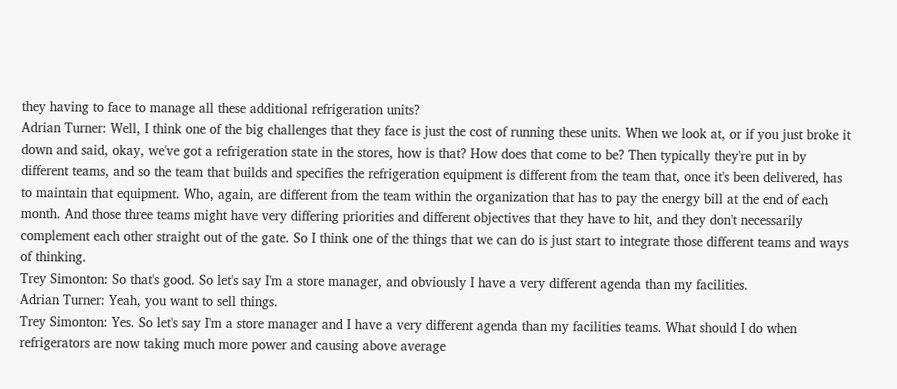they having to face to manage all these additional refrigeration units?
Adrian Turner: Well, I think one of the big challenges that they face is just the cost of running these units. When we look at, or if you just broke it down and said, okay, we've got a refrigeration state in the stores, how is that? How does that come to be? Then typically they're put in by different teams, and so the team that builds and specifies the refrigeration equipment is different from the team that, once it's been delivered, has to maintain that equipment. Who, again, are different from the team within the organization that has to pay the energy bill at the end of each month. And those three teams might have very differing priorities and different objectives that they have to hit, and they don't necessarily complement each other straight out of the gate. So I think one of the things that we can do is just start to integrate those different teams and ways of thinking.
Trey Simonton: So that's good. So let's say I'm a store manager, and obviously I have a very different agenda than my facilities.
Adrian Turner: Yeah, you want to sell things.
Trey Simonton: Yes. So let's say I'm a store manager and I have a very different agenda than my facilities teams. What should I do when refrigerators are now taking much more power and causing above average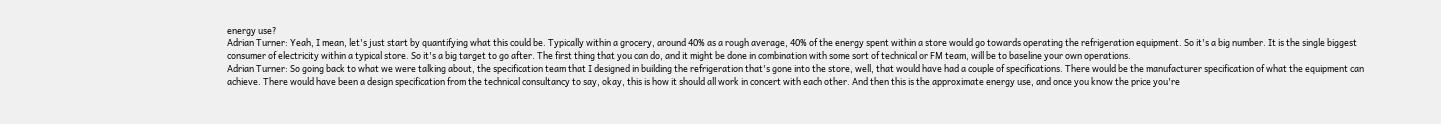energy use?
Adrian Turner: Yeah, I mean, let's just start by quantifying what this could be. Typically within a grocery, around 40% as a rough average, 40% of the energy spent within a store would go towards operating the refrigeration equipment. So it's a big number. It is the single biggest consumer of electricity within a typical store. So it's a big target to go after. The first thing that you can do, and it might be done in combination with some sort of technical or FM team, will be to baseline your own operations.
Adrian Turner: So going back to what we were talking about, the specification team that I designed in building the refrigeration that's gone into the store, well, that would have had a couple of specifications. There would be the manufacturer specification of what the equipment can achieve. There would have been a design specification from the technical consultancy to say, okay, this is how it should all work in concert with each other. And then this is the approximate energy use, and once you know the price you're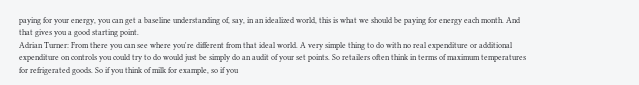paying for your energy, you can get a baseline understanding of, say, in an idealized world, this is what we should be paying for energy each month. And that gives you a good starting point.
Adrian Turner: From there you can see where you're different from that ideal world. A very simple thing to do with no real expenditure or additional expenditure on controls you could try to do would just be simply do an audit of your set points. So retailers often think in terms of maximum temperatures for refrigerated goods. So if you think of milk for example, so if you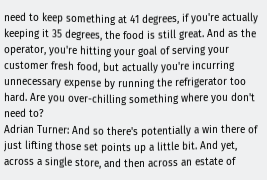need to keep something at 41 degrees, if you're actually keeping it 35 degrees, the food is still great. And as the operator, you're hitting your goal of serving your customer fresh food, but actually you're incurring unnecessary expense by running the refrigerator too hard. Are you over-chilling something where you don't need to?
Adrian Turner: And so there's potentially a win there of just lifting those set points up a little bit. And yet, across a single store, and then across an estate of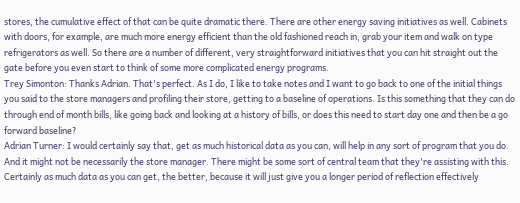stores, the cumulative effect of that can be quite dramatic there. There are other energy saving initiatives as well. Cabinets with doors, for example, are much more energy efficient than the old fashioned reach in, grab your item and walk on type refrigerators as well. So there are a number of different, very straightforward initiatives that you can hit straight out the gate before you even start to think of some more complicated energy programs.
Trey Simonton: Thanks Adrian. That's perfect. As I do, I like to take notes and I want to go back to one of the initial things you said to the store managers and profiling their store, getting to a baseline of operations. Is this something that they can do through end of month bills, like going back and looking at a history of bills, or does this need to start day one and then be a go forward baseline?
Adrian Turner: I would certainly say that, get as much historical data as you can, will help in any sort of program that you do. And it might not be necessarily the store manager. There might be some sort of central team that they're assisting with this. Certainly as much data as you can get, the better, because it will just give you a longer period of reflection effectively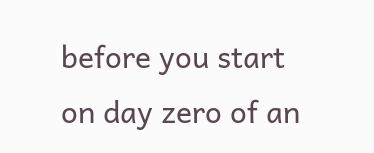before you start on day zero of an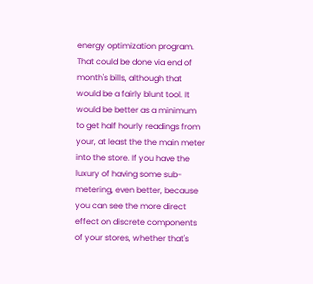energy optimization program. That could be done via end of month's bills, although that would be a fairly blunt tool. It would be better as a minimum to get half hourly readings from your, at least the the main meter into the store. If you have the luxury of having some sub-metering, even better, because you can see the more direct effect on discrete components of your stores, whether that's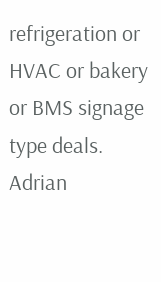refrigeration or HVAC or bakery or BMS signage type deals.
Adrian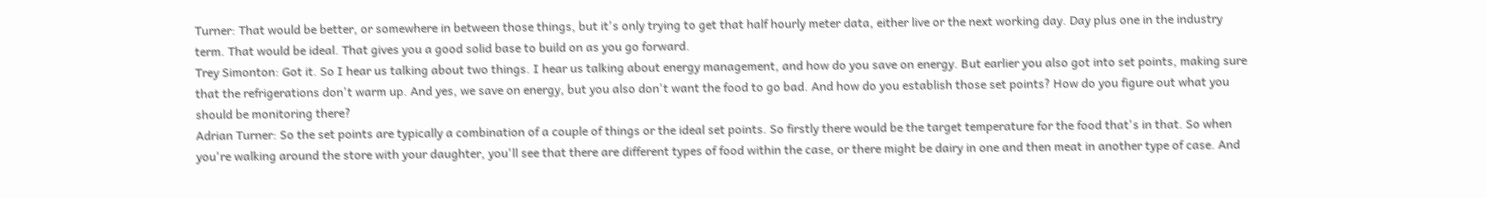Turner: That would be better, or somewhere in between those things, but it's only trying to get that half hourly meter data, either live or the next working day. Day plus one in the industry term. That would be ideal. That gives you a good solid base to build on as you go forward.
Trey Simonton: Got it. So I hear us talking about two things. I hear us talking about energy management, and how do you save on energy. But earlier you also got into set points, making sure that the refrigerations don't warm up. And yes, we save on energy, but you also don't want the food to go bad. And how do you establish those set points? How do you figure out what you should be monitoring there?
Adrian Turner: So the set points are typically a combination of a couple of things or the ideal set points. So firstly there would be the target temperature for the food that's in that. So when you're walking around the store with your daughter, you'll see that there are different types of food within the case, or there might be dairy in one and then meat in another type of case. And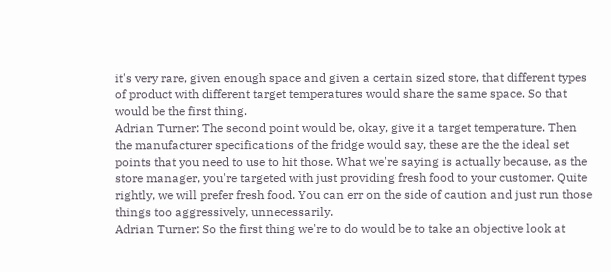it's very rare, given enough space and given a certain sized store, that different types of product with different target temperatures would share the same space. So that would be the first thing.
Adrian Turner: The second point would be, okay, give it a target temperature. Then the manufacturer specifications of the fridge would say, these are the the ideal set points that you need to use to hit those. What we're saying is actually because, as the store manager, you're targeted with just providing fresh food to your customer. Quite rightly, we will prefer fresh food. You can err on the side of caution and just run those things too aggressively, unnecessarily.
Adrian Turner: So the first thing we're to do would be to take an objective look at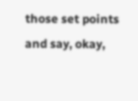those set points and say, okay,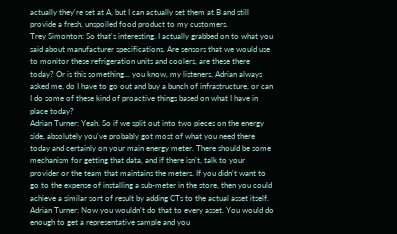actually they're set at A, but I can actually set them at B and still provide a fresh, unspoiled food product to my customers.
Trey Simonton: So that's interesting. I actually grabbed on to what you said about manufacturer specifications. Are sensors that we would use to monitor these refrigeration units and coolers, are these there today? Or is this something... you know, my listeners, Adrian always asked me, do I have to go out and buy a bunch of infrastructure, or can I do some of these kind of proactive things based on what I have in place today?
Adrian Turner: Yeah. So if we split out into two pieces on the energy side, absolutely you've probably got most of what you need there today and certainly on your main energy meter. There should be some mechanism for getting that data, and if there isn't, talk to your provider or the team that maintains the meters. If you didn't want to go to the expense of installing a sub-meter in the store, then you could achieve a similar sort of result by adding CTs to the actual asset itself.
Adrian Turner: Now you wouldn't do that to every asset. You would do enough to get a representative sample and you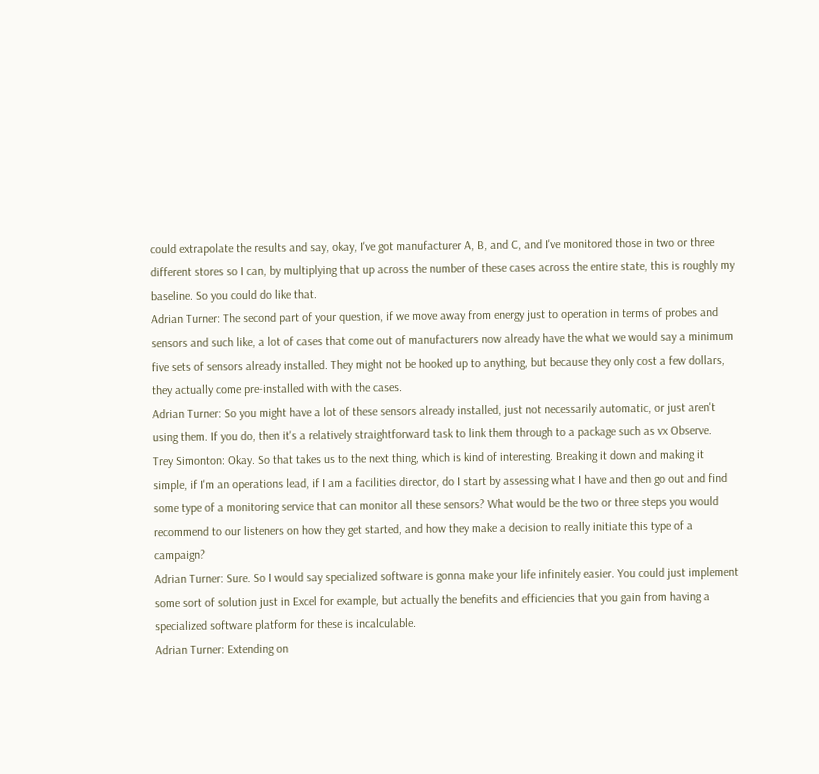could extrapolate the results and say, okay, I've got manufacturer A, B, and C, and I've monitored those in two or three different stores so I can, by multiplying that up across the number of these cases across the entire state, this is roughly my baseline. So you could do like that.
Adrian Turner: The second part of your question, if we move away from energy just to operation in terms of probes and sensors and such like, a lot of cases that come out of manufacturers now already have the what we would say a minimum five sets of sensors already installed. They might not be hooked up to anything, but because they only cost a few dollars, they actually come pre-installed with with the cases.
Adrian Turner: So you might have a lot of these sensors already installed, just not necessarily automatic, or just aren't using them. If you do, then it's a relatively straightforward task to link them through to a package such as vx Observe.
Trey Simonton: Okay. So that takes us to the next thing, which is kind of interesting. Breaking it down and making it simple, if I'm an operations lead, if I am a facilities director, do I start by assessing what I have and then go out and find some type of a monitoring service that can monitor all these sensors? What would be the two or three steps you would recommend to our listeners on how they get started, and how they make a decision to really initiate this type of a campaign?
Adrian Turner: Sure. So I would say specialized software is gonna make your life infinitely easier. You could just implement some sort of solution just in Excel for example, but actually the benefits and efficiencies that you gain from having a specialized software platform for these is incalculable.
Adrian Turner: Extending on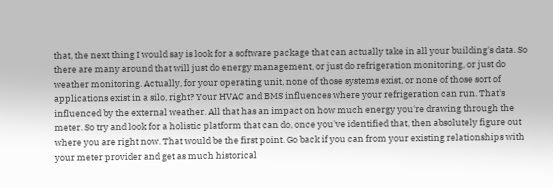that, the next thing I would say is look for a software package that can actually take in all your building's data. So there are many around that will just do energy management, or just do refrigeration monitoring, or just do weather monitoring. Actually, for your operating unit, none of those systems exist, or none of those sort of applications exist in a silo, right? Your HVAC and BMS influences where your refrigeration can run. That's influenced by the external weather. All that has an impact on how much energy you're drawing through the meter. So try and look for a holistic platform that can do, once you've identified that, then absolutely figure out where you are right now. That would be the first point. Go back if you can from your existing relationships with your meter provider and get as much historical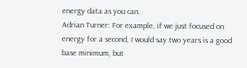energy data as you can.
Adrian Turner: For example, if we just focused on energy for a second, I would say two years is a good base minimum, but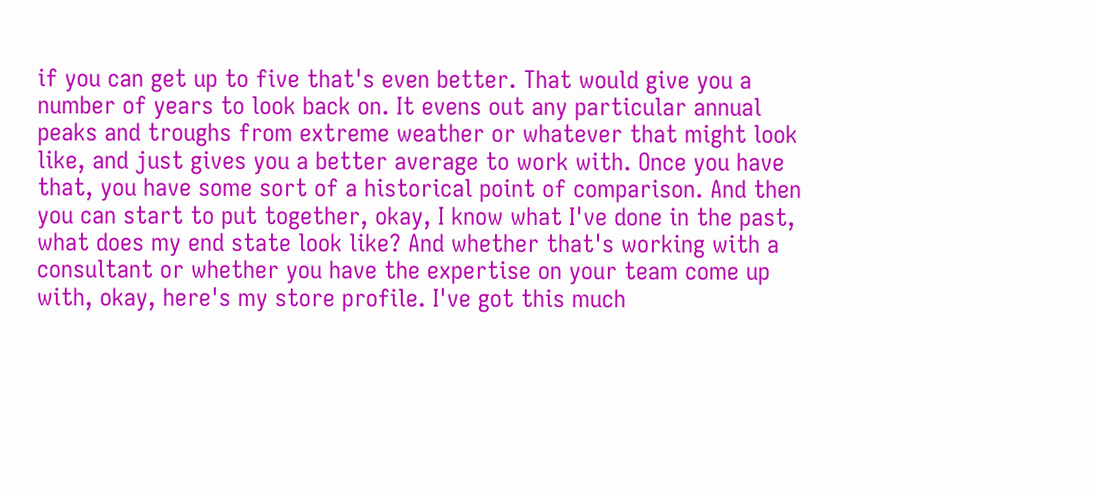if you can get up to five that's even better. That would give you a number of years to look back on. It evens out any particular annual peaks and troughs from extreme weather or whatever that might look like, and just gives you a better average to work with. Once you have that, you have some sort of a historical point of comparison. And then you can start to put together, okay, I know what I've done in the past, what does my end state look like? And whether that's working with a consultant or whether you have the expertise on your team come up with, okay, here's my store profile. I've got this much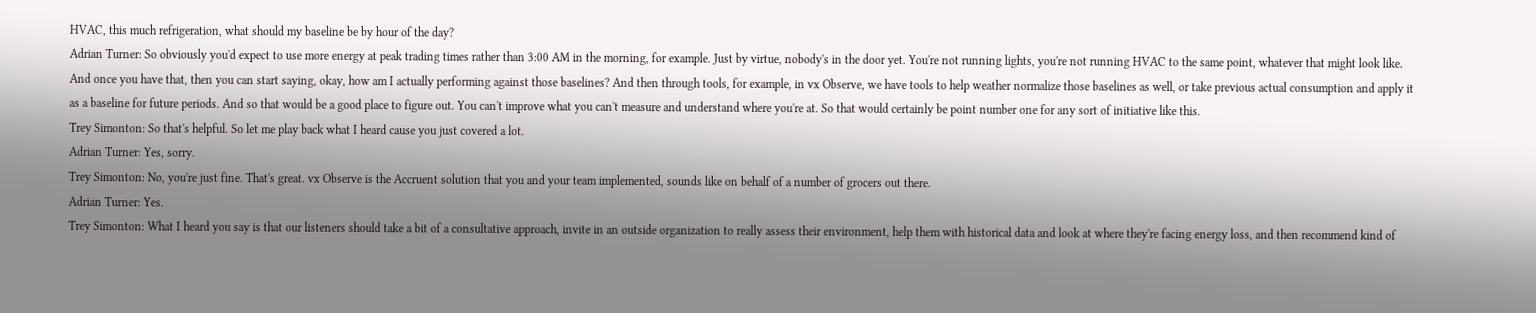HVAC, this much refrigeration, what should my baseline be by hour of the day?
Adrian Turner: So obviously you'd expect to use more energy at peak trading times rather than 3:00 AM in the morning, for example. Just by virtue, nobody's in the door yet. You're not running lights, you're not running HVAC to the same point, whatever that might look like. And once you have that, then you can start saying, okay, how am I actually performing against those baselines? And then through tools, for example, in vx Observe, we have tools to help weather normalize those baselines as well, or take previous actual consumption and apply it as a baseline for future periods. And so that would be a good place to figure out. You can't improve what you can't measure and understand where you're at. So that would certainly be point number one for any sort of initiative like this.
Trey Simonton: So that's helpful. So let me play back what I heard cause you just covered a lot.
Adrian Turner: Yes, sorry.
Trey Simonton: No, you're just fine. That's great. vx Observe is the Accruent solution that you and your team implemented, sounds like on behalf of a number of grocers out there.
Adrian Turner: Yes.
Trey Simonton: What I heard you say is that our listeners should take a bit of a consultative approach, invite in an outside organization to really assess their environment, help them with historical data and look at where they're facing energy loss, and then recommend kind of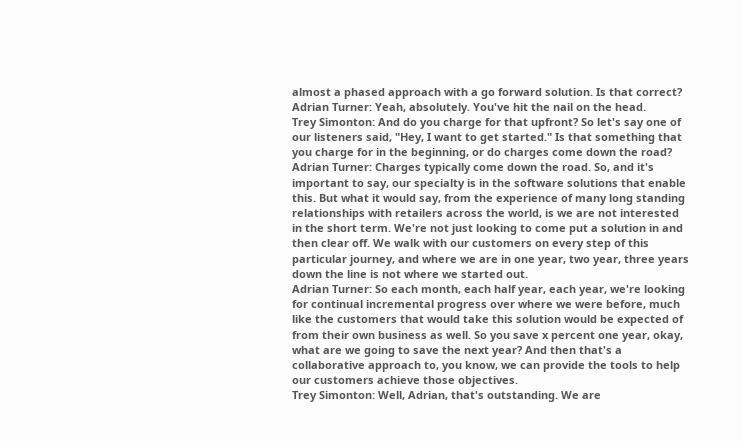almost a phased approach with a go forward solution. Is that correct?
Adrian Turner: Yeah, absolutely. You've hit the nail on the head.
Trey Simonton: And do you charge for that upfront? So let's say one of our listeners said, "Hey, I want to get started." Is that something that you charge for in the beginning, or do charges come down the road?
Adrian Turner: Charges typically come down the road. So, and it's important to say, our specialty is in the software solutions that enable this. But what it would say, from the experience of many long standing relationships with retailers across the world, is we are not interested in the short term. We're not just looking to come put a solution in and then clear off. We walk with our customers on every step of this particular journey, and where we are in one year, two year, three years down the line is not where we started out.
Adrian Turner: So each month, each half year, each year, we're looking for continual incremental progress over where we were before, much like the customers that would take this solution would be expected of from their own business as well. So you save x percent one year, okay, what are we going to save the next year? And then that's a collaborative approach to, you know, we can provide the tools to help our customers achieve those objectives.
Trey Simonton: Well, Adrian, that's outstanding. We are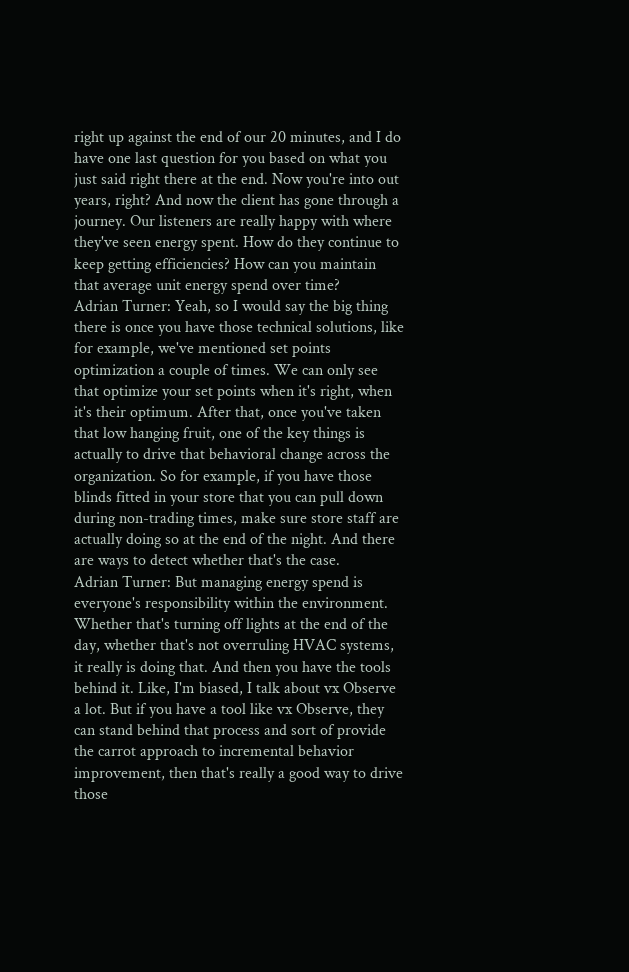right up against the end of our 20 minutes, and I do have one last question for you based on what you just said right there at the end. Now you're into out years, right? And now the client has gone through a journey. Our listeners are really happy with where they've seen energy spent. How do they continue to keep getting efficiencies? How can you maintain that average unit energy spend over time?
Adrian Turner: Yeah, so I would say the big thing there is once you have those technical solutions, like for example, we've mentioned set points optimization a couple of times. We can only see that optimize your set points when it's right, when it's their optimum. After that, once you've taken that low hanging fruit, one of the key things is actually to drive that behavioral change across the organization. So for example, if you have those blinds fitted in your store that you can pull down during non-trading times, make sure store staff are actually doing so at the end of the night. And there are ways to detect whether that's the case.
Adrian Turner: But managing energy spend is everyone's responsibility within the environment. Whether that's turning off lights at the end of the day, whether that's not overruling HVAC systems, it really is doing that. And then you have the tools behind it. Like, I'm biased, I talk about vx Observe a lot. But if you have a tool like vx Observe, they can stand behind that process and sort of provide the carrot approach to incremental behavior improvement, then that's really a good way to drive those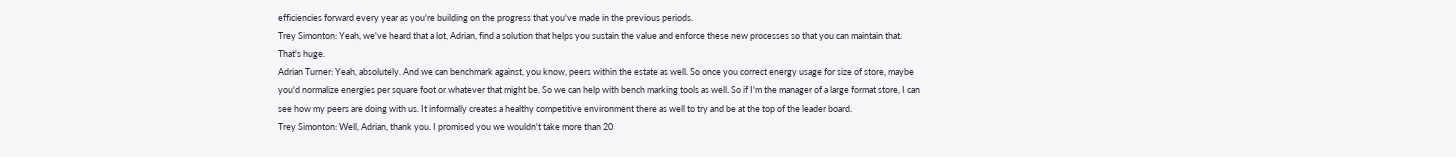efficiencies forward every year as you're building on the progress that you've made in the previous periods.
Trey Simonton: Yeah, we've heard that a lot, Adrian, find a solution that helps you sustain the value and enforce these new processes so that you can maintain that. That's huge.
Adrian Turner: Yeah, absolutely. And we can benchmark against, you know, peers within the estate as well. So once you correct energy usage for size of store, maybe you'd normalize energies per square foot or whatever that might be. So we can help with bench marking tools as well. So if I'm the manager of a large format store, I can see how my peers are doing with us. It informally creates a healthy competitive environment there as well to try and be at the top of the leader board.
Trey Simonton: Well, Adrian, thank you. I promised you we wouldn't take more than 20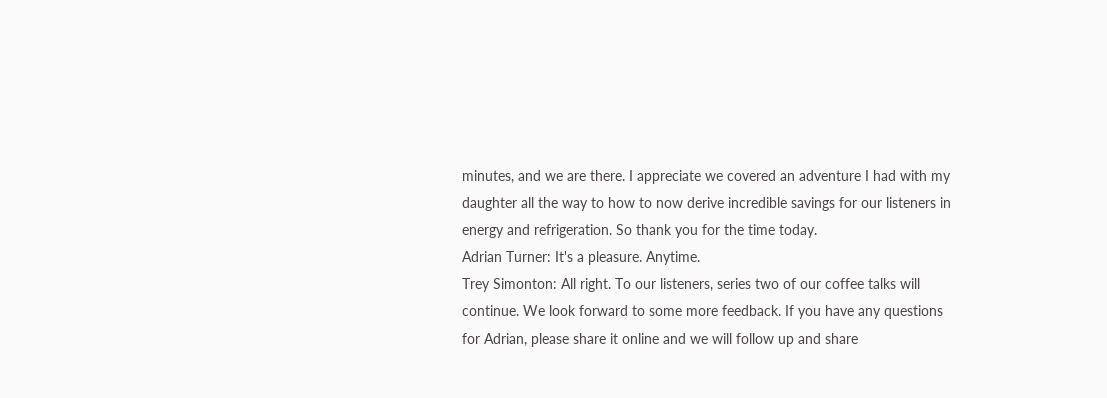minutes, and we are there. I appreciate we covered an adventure I had with my daughter all the way to how to now derive incredible savings for our listeners in energy and refrigeration. So thank you for the time today.
Adrian Turner: It's a pleasure. Anytime.
Trey Simonton: All right. To our listeners, series two of our coffee talks will continue. We look forward to some more feedback. If you have any questions for Adrian, please share it online and we will follow up and share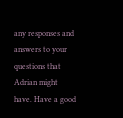any responses and answers to your questions that Adrian might have. Have a good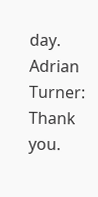day.
Adrian Turner: Thank you.